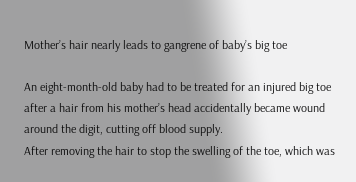Mother’s hair nearly leads to gangrene of baby’s big toe

An eight-month-old baby had to be treated for an injured big toe after a hair from his mother’s head accidentally became wound around the digit, cutting off blood supply.
After removing the hair to stop the swelling of the toe, which was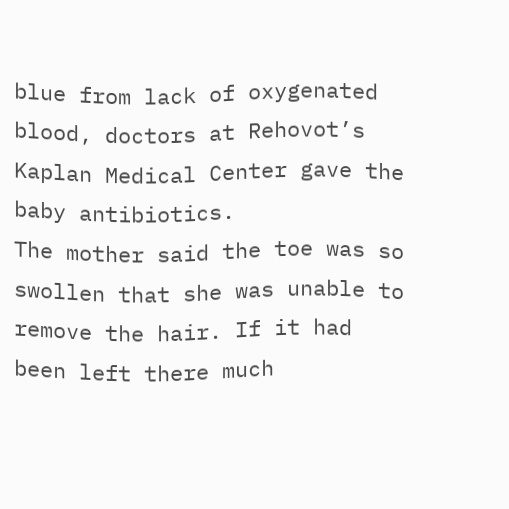blue from lack of oxygenated blood, doctors at Rehovot’s Kaplan Medical Center gave the baby antibiotics.
The mother said the toe was so swollen that she was unable to remove the hair. If it had been left there much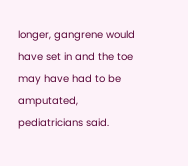longer, gangrene would have set in and the toe may have had to be amputated, pediatricians said.